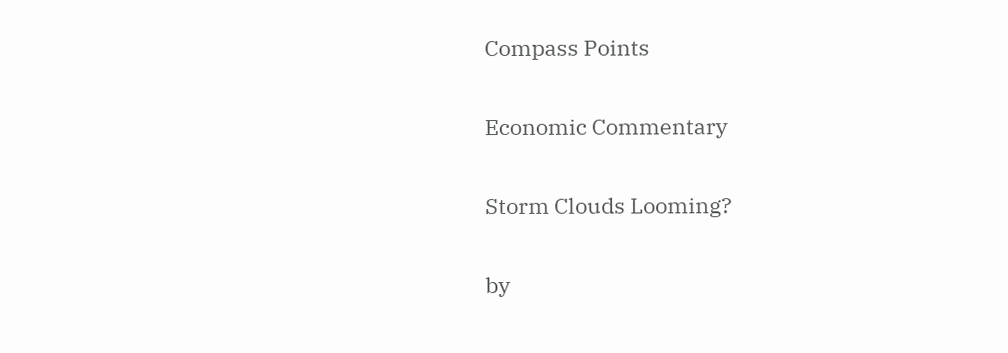Compass Points

Economic Commentary

Storm Clouds Looming?

by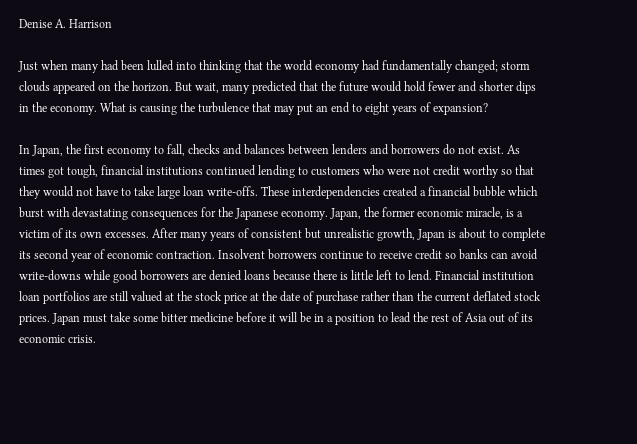Denise A. Harrison

Just when many had been lulled into thinking that the world economy had fundamentally changed; storm clouds appeared on the horizon. But wait, many predicted that the future would hold fewer and shorter dips in the economy. What is causing the turbulence that may put an end to eight years of expansion?

In Japan, the first economy to fall, checks and balances between lenders and borrowers do not exist. As times got tough, financial institutions continued lending to customers who were not credit worthy so that they would not have to take large loan write-offs. These interdependencies created a financial bubble which burst with devastating consequences for the Japanese economy. Japan, the former economic miracle, is a victim of its own excesses. After many years of consistent but unrealistic growth, Japan is about to complete its second year of economic contraction. Insolvent borrowers continue to receive credit so banks can avoid write-downs while good borrowers are denied loans because there is little left to lend. Financial institution loan portfolios are still valued at the stock price at the date of purchase rather than the current deflated stock prices. Japan must take some bitter medicine before it will be in a position to lead the rest of Asia out of its economic crisis.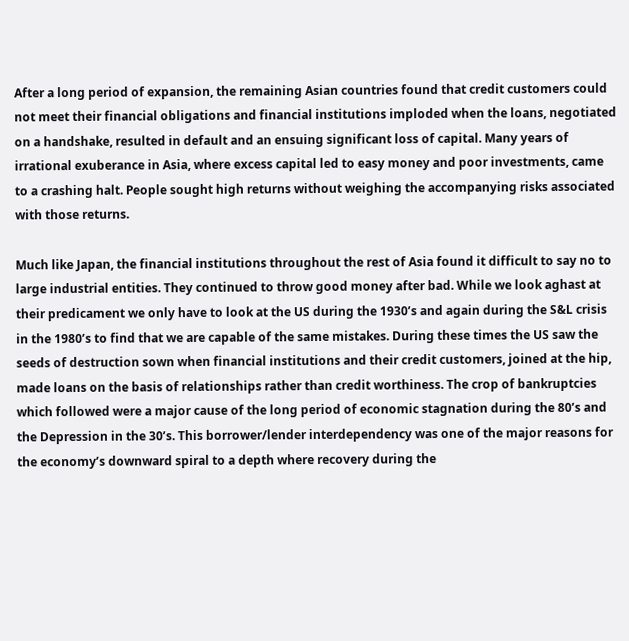After a long period of expansion, the remaining Asian countries found that credit customers could not meet their financial obligations and financial institutions imploded when the loans, negotiated on a handshake, resulted in default and an ensuing significant loss of capital. Many years of irrational exuberance in Asia, where excess capital led to easy money and poor investments, came to a crashing halt. People sought high returns without weighing the accompanying risks associated with those returns.

Much like Japan, the financial institutions throughout the rest of Asia found it difficult to say no to large industrial entities. They continued to throw good money after bad. While we look aghast at their predicament we only have to look at the US during the 1930’s and again during the S&L crisis in the 1980’s to find that we are capable of the same mistakes. During these times the US saw the seeds of destruction sown when financial institutions and their credit customers, joined at the hip, made loans on the basis of relationships rather than credit worthiness. The crop of bankruptcies which followed were a major cause of the long period of economic stagnation during the 80’s and the Depression in the 30’s. This borrower/lender interdependency was one of the major reasons for the economy’s downward spiral to a depth where recovery during the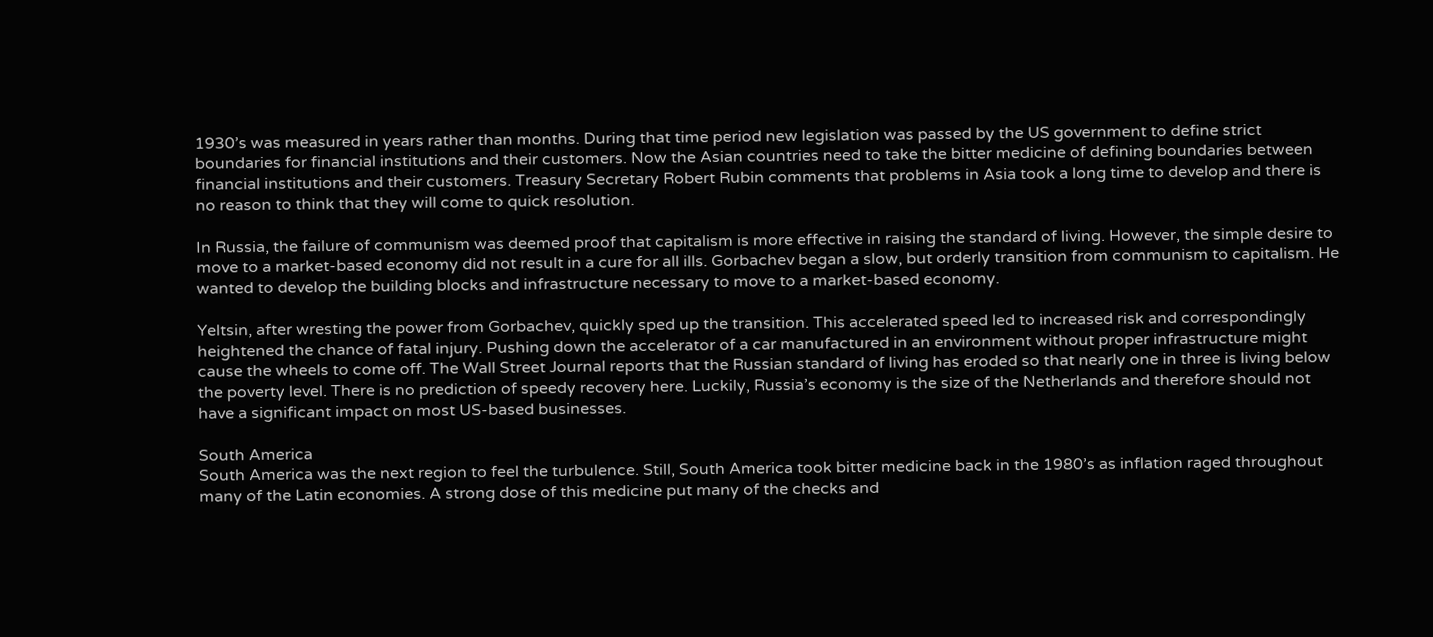1930’s was measured in years rather than months. During that time period new legislation was passed by the US government to define strict boundaries for financial institutions and their customers. Now the Asian countries need to take the bitter medicine of defining boundaries between financial institutions and their customers. Treasury Secretary Robert Rubin comments that problems in Asia took a long time to develop and there is no reason to think that they will come to quick resolution.

In Russia, the failure of communism was deemed proof that capitalism is more effective in raising the standard of living. However, the simple desire to move to a market-based economy did not result in a cure for all ills. Gorbachev began a slow, but orderly transition from communism to capitalism. He wanted to develop the building blocks and infrastructure necessary to move to a market-based economy.

Yeltsin, after wresting the power from Gorbachev, quickly sped up the transition. This accelerated speed led to increased risk and correspondingly heightened the chance of fatal injury. Pushing down the accelerator of a car manufactured in an environment without proper infrastructure might cause the wheels to come off. The Wall Street Journal reports that the Russian standard of living has eroded so that nearly one in three is living below the poverty level. There is no prediction of speedy recovery here. Luckily, Russia’s economy is the size of the Netherlands and therefore should not have a significant impact on most US-based businesses.

South America
South America was the next region to feel the turbulence. Still, South America took bitter medicine back in the 1980’s as inflation raged throughout many of the Latin economies. A strong dose of this medicine put many of the checks and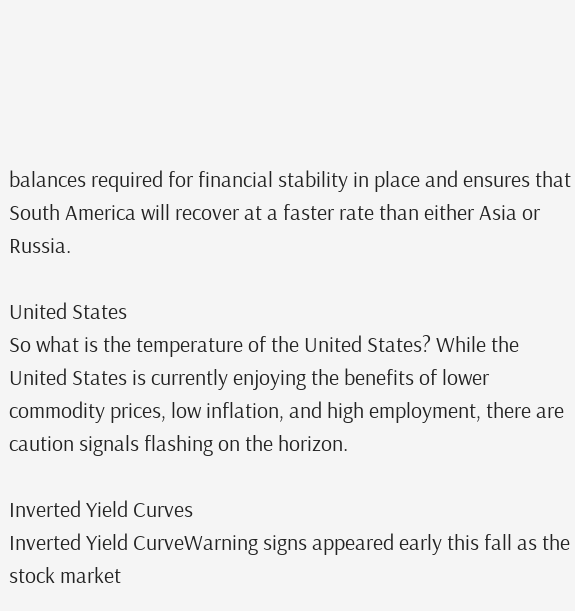balances required for financial stability in place and ensures that South America will recover at a faster rate than either Asia or Russia.

United States
So what is the temperature of the United States? While the United States is currently enjoying the benefits of lower commodity prices, low inflation, and high employment, there are caution signals flashing on the horizon.

Inverted Yield Curves
Inverted Yield CurveWarning signs appeared early this fall as the stock market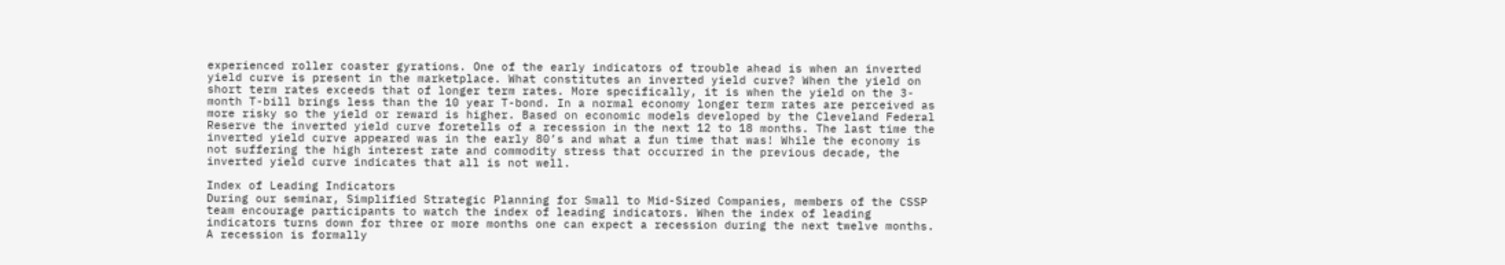experienced roller coaster gyrations. One of the early indicators of trouble ahead is when an inverted yield curve is present in the marketplace. What constitutes an inverted yield curve? When the yield on short term rates exceeds that of longer term rates. More specifically, it is when the yield on the 3-month T-bill brings less than the 10 year T-bond. In a normal economy longer term rates are perceived as more risky so the yield or reward is higher. Based on economic models developed by the Cleveland Federal Reserve the inverted yield curve foretells of a recession in the next 12 to 18 months. The last time the inverted yield curve appeared was in the early 80’s and what a fun time that was! While the economy is not suffering the high interest rate and commodity stress that occurred in the previous decade, the inverted yield curve indicates that all is not well.

Index of Leading Indicators
During our seminar, Simplified Strategic Planning for Small to Mid-Sized Companies, members of the CSSP team encourage participants to watch the index of leading indicators. When the index of leading indicators turns down for three or more months one can expect a recession during the next twelve months. A recession is formally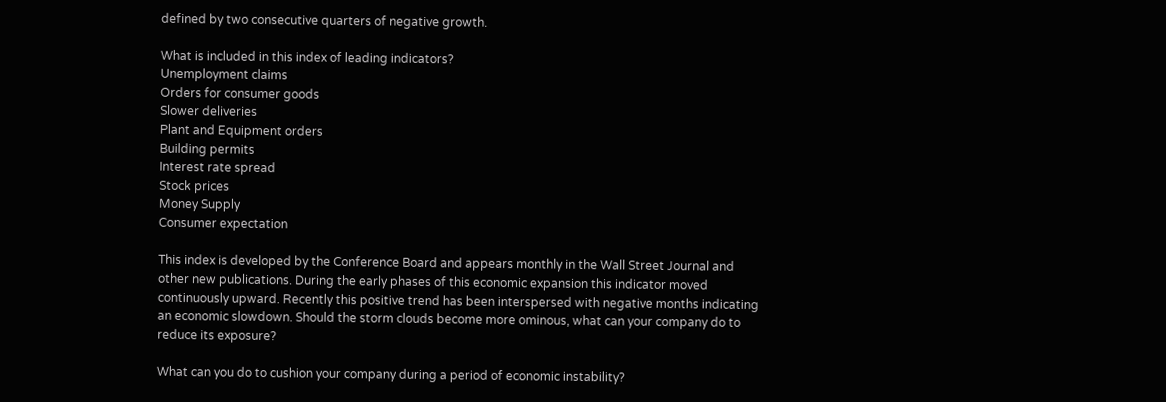defined by two consecutive quarters of negative growth.

What is included in this index of leading indicators?
Unemployment claims
Orders for consumer goods
Slower deliveries
Plant and Equipment orders
Building permits
Interest rate spread
Stock prices
Money Supply
Consumer expectation

This index is developed by the Conference Board and appears monthly in the Wall Street Journal and other new publications. During the early phases of this economic expansion this indicator moved continuously upward. Recently this positive trend has been interspersed with negative months indicating an economic slowdown. Should the storm clouds become more ominous, what can your company do to reduce its exposure?

What can you do to cushion your company during a period of economic instability?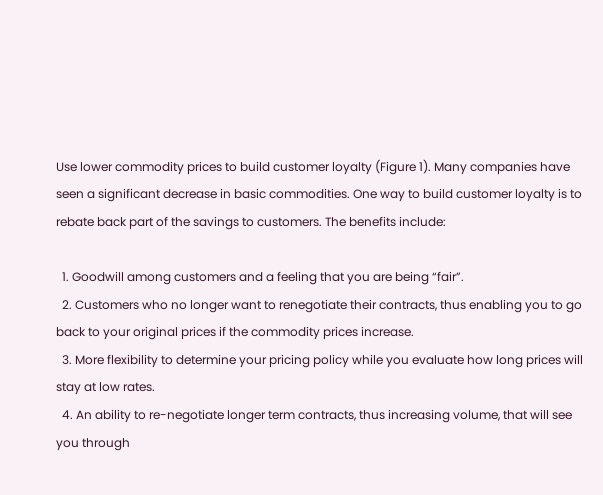Use lower commodity prices to build customer loyalty (Figure 1). Many companies have seen a significant decrease in basic commodities. One way to build customer loyalty is to rebate back part of the savings to customers. The benefits include:

  1. Goodwill among customers and a feeling that you are being “fair”.
  2. Customers who no longer want to renegotiate their contracts, thus enabling you to go back to your original prices if the commodity prices increase.
  3. More flexibility to determine your pricing policy while you evaluate how long prices will stay at low rates.
  4. An ability to re-negotiate longer term contracts, thus increasing volume, that will see you through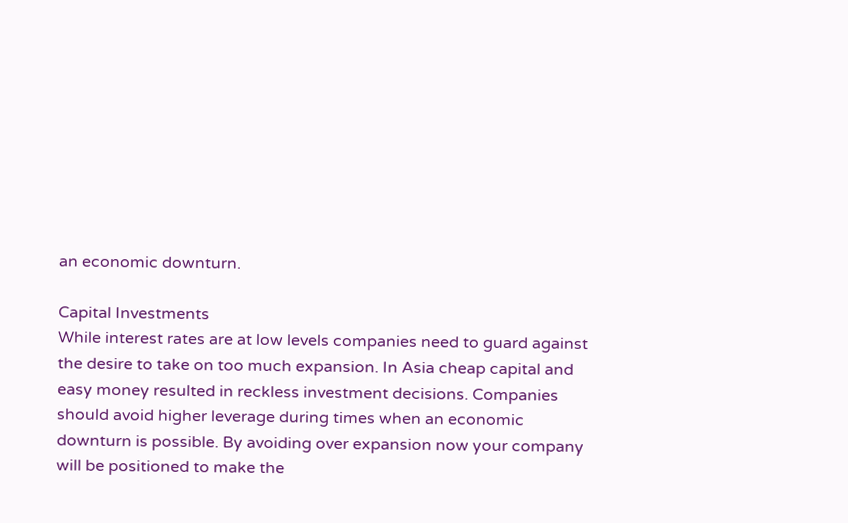an economic downturn.

Capital Investments
While interest rates are at low levels companies need to guard against the desire to take on too much expansion. In Asia cheap capital and easy money resulted in reckless investment decisions. Companies should avoid higher leverage during times when an economic downturn is possible. By avoiding over expansion now your company will be positioned to make the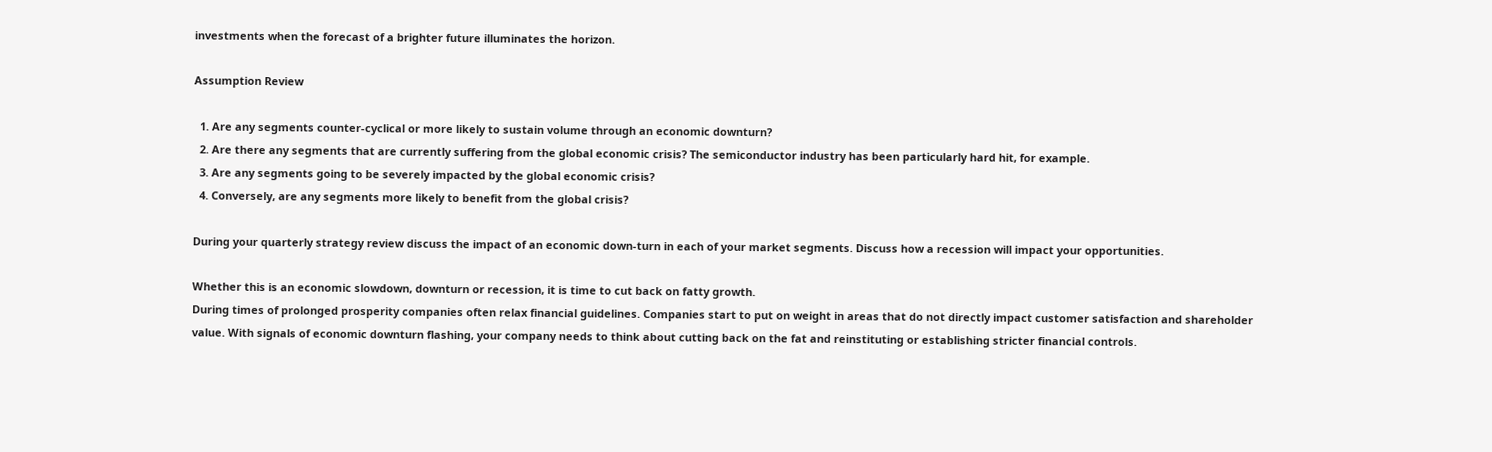investments when the forecast of a brighter future illuminates the horizon.

Assumption Review

  1. Are any segments counter-cyclical or more likely to sustain volume through an economic downturn?
  2. Are there any segments that are currently suffering from the global economic crisis? The semiconductor industry has been particularly hard hit, for example.
  3. Are any segments going to be severely impacted by the global economic crisis?
  4. Conversely, are any segments more likely to benefit from the global crisis?

During your quarterly strategy review discuss the impact of an economic down-turn in each of your market segments. Discuss how a recession will impact your opportunities.

Whether this is an economic slowdown, downturn or recession, it is time to cut back on fatty growth.
During times of prolonged prosperity companies often relax financial guidelines. Companies start to put on weight in areas that do not directly impact customer satisfaction and shareholder value. With signals of economic downturn flashing, your company needs to think about cutting back on the fat and reinstituting or establishing stricter financial controls.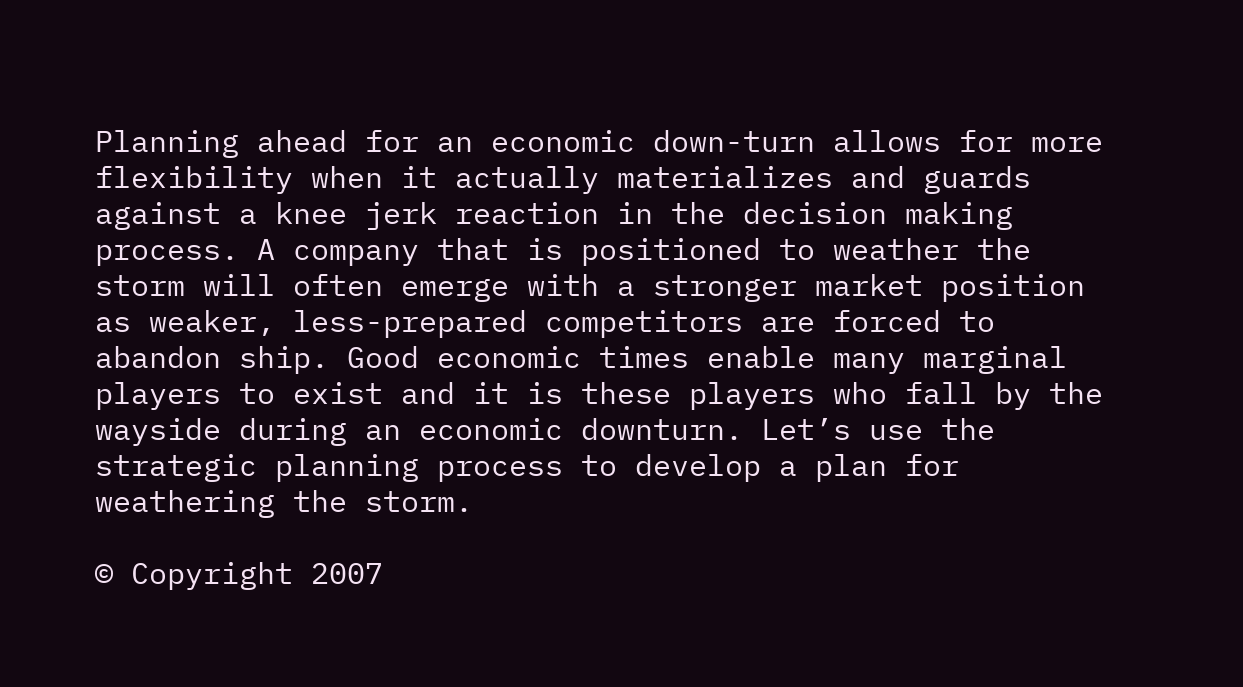Planning ahead for an economic down-turn allows for more flexibility when it actually materializes and guards against a knee jerk reaction in the decision making process. A company that is positioned to weather the storm will often emerge with a stronger market position as weaker, less-prepared competitors are forced to abandon ship. Good economic times enable many marginal players to exist and it is these players who fall by the wayside during an economic downturn. Let’s use the strategic planning process to develop a plan for weathering the storm.

© Copyright 2007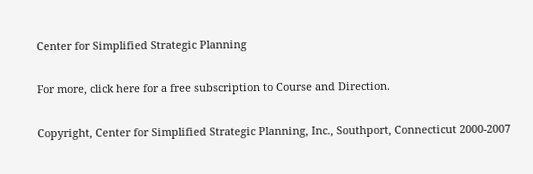Center for Simplified Strategic Planning

For more, click here for a free subscription to Course and Direction.

Copyright, Center for Simplified Strategic Planning, Inc., Southport, Connecticut 2000-2007